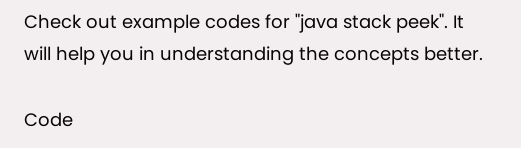Check out example codes for "java stack peek". It will help you in understanding the concepts better.

Code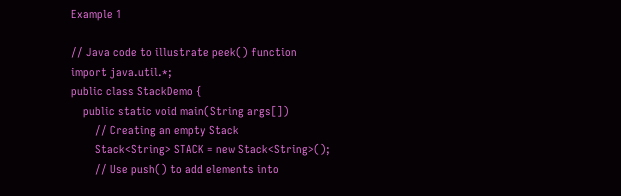Example 1

// Java code to illustrate peek() function
import java.util.*;
public class StackDemo {
    public static void main(String args[])
        // Creating an empty Stack
        Stack<String> STACK = new Stack<String>();
        // Use push() to add elements into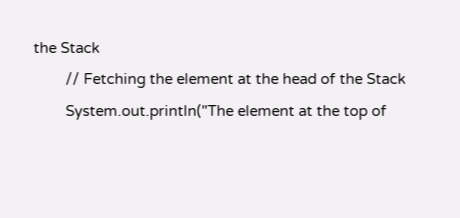the Stack
        // Fetching the element at the head of the Stack
        System.out.println("The element at the top of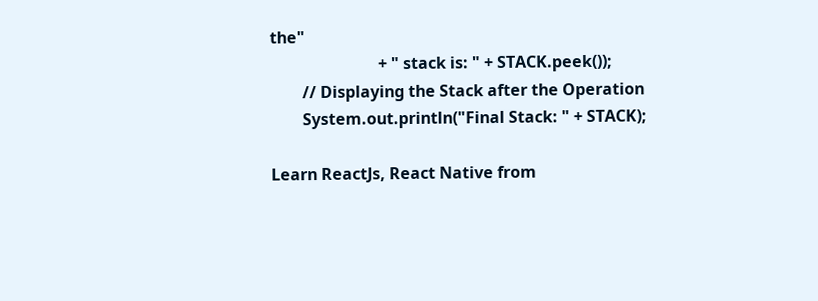the"
                           + " stack is: " + STACK.peek());
        // Displaying the Stack after the Operation
        System.out.println("Final Stack: " + STACK);

Learn ReactJs, React Native from